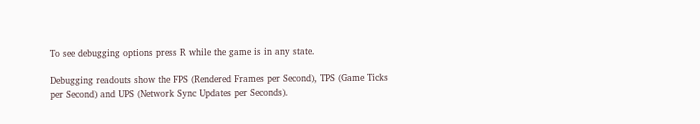To see debugging options press R while the game is in any state.

Debugging readouts show the FPS (Rendered Frames per Second), TPS (Game Ticks per Second) and UPS (Network Sync Updates per Seconds).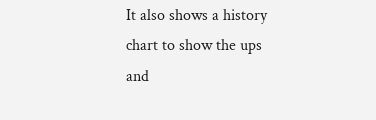It also shows a history chart to show the ups and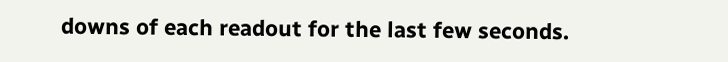downs of each readout for the last few seconds.